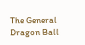The General Dragon Ball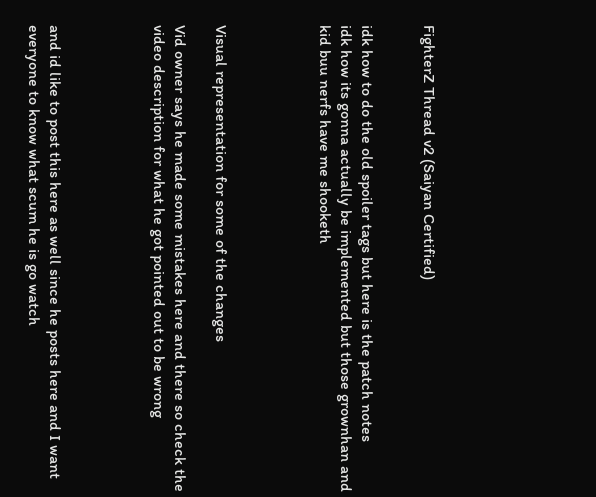FighterZ Thread v2 (Saiyan Certified)


idk how to do the old spoiler tags but here is the patch notes
idk how its gonna actually be implemented but those grownhan and kid buu nerfs have me shooketh




Visual representation for some of the changes

Vid owner says he made some mistakes here and there so check the video description for what he got pointed out to be wrong




and id like to post this here as well since he posts here and I want everyone to know what scum he is go watch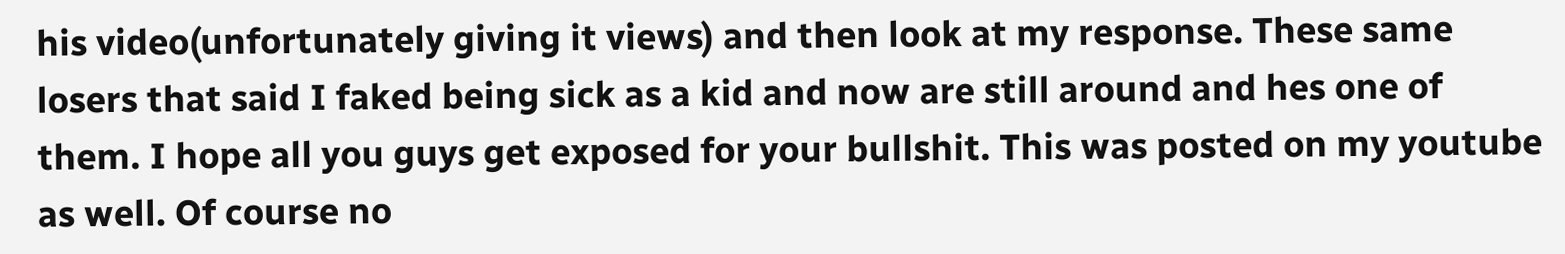his video(unfortunately giving it views) and then look at my response. These same losers that said I faked being sick as a kid and now are still around and hes one of them. I hope all you guys get exposed for your bullshit. This was posted on my youtube as well. Of course no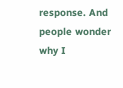response. And people wonder why I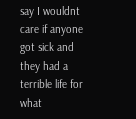say I wouldnt care if anyone got sick and they had a terrible life for what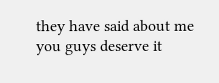they have said about me you guys deserve it